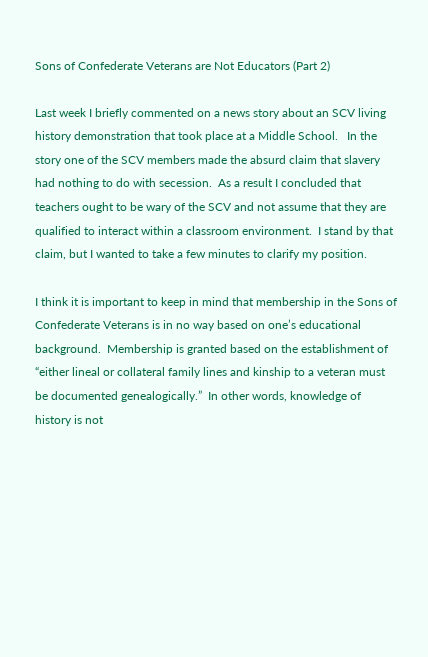Sons of Confederate Veterans are Not Educators (Part 2)

Last week I briefly commented on a news story about an SCV living history demonstration that took place at a Middle School.   In the story one of the SCV members made the absurd claim that slavery had nothing to do with secession.  As a result I concluded that teachers ought to be wary of the SCV and not assume that they are qualified to interact within a classroom environment.  I stand by that claim, but I wanted to take a few minutes to clarify my position.

I think it is important to keep in mind that membership in the Sons of Confederate Veterans is in no way based on one’s educational background.  Membership is granted based on the establishment of “either lineal or collateral family lines and kinship to a veteran must be documented genealogically.”  In other words, knowledge of history is not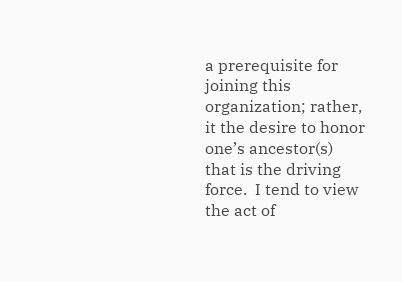a prerequisite for joining this organization; rather, it the desire to honor one’s ancestor(s) that is the driving force.  I tend to view the act of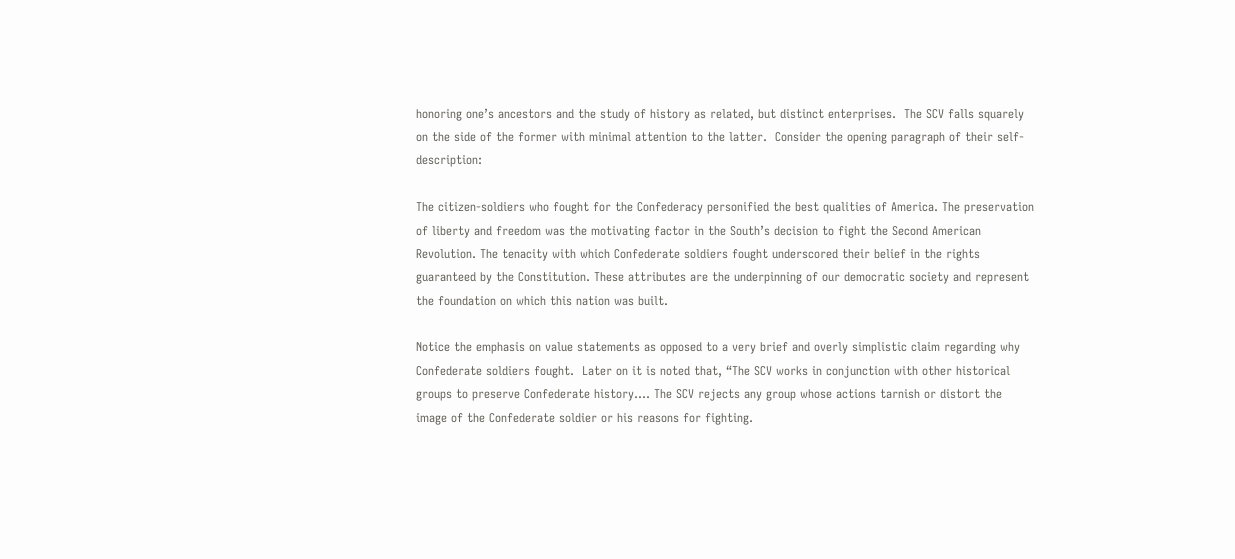honoring one’s ancestors and the study of history as related, but distinct enterprises.  The SCV falls squarely on the side of the former with minimal attention to the latter.  Consider the opening paragraph of their self-description:

The citizen-soldiers who fought for the Confederacy personified the best qualities of America. The preservation of liberty and freedom was the motivating factor in the South’s decision to fight the Second American Revolution. The tenacity with which Confederate soldiers fought underscored their belief in the rights guaranteed by the Constitution. These attributes are the underpinning of our democratic society and represent the foundation on which this nation was built.

Notice the emphasis on value statements as opposed to a very brief and overly simplistic claim regarding why Confederate soldiers fought.  Later on it is noted that, “The SCV works in conjunction with other historical groups to preserve Confederate history…. The SCV rejects any group whose actions tarnish or distort the image of the Confederate soldier or his reasons for fighting.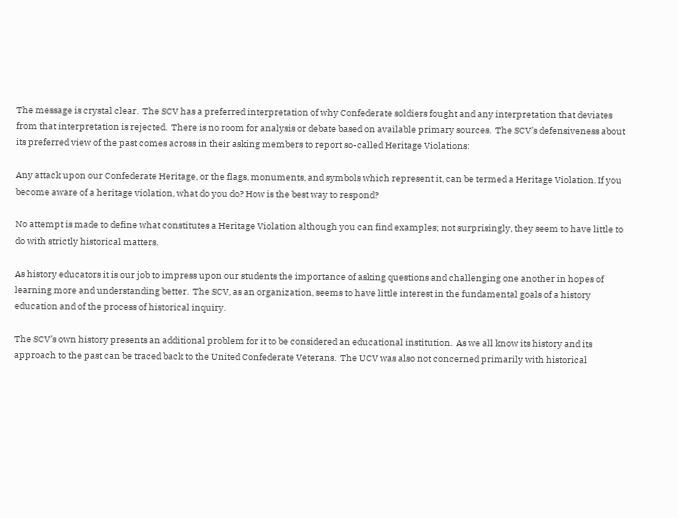The message is crystal clear.  The SCV has a preferred interpretation of why Confederate soldiers fought and any interpretation that deviates from that interpretation is rejected.  There is no room for analysis or debate based on available primary sources.  The SCV’s defensiveness about its preferred view of the past comes across in their asking members to report so-called Heritage Violations:

Any attack upon our Confederate Heritage, or the flags, monuments, and symbols which represent it, can be termed a Heritage Violation. If you become aware of a heritage violation, what do you do? How is the best way to respond?

No attempt is made to define what constitutes a Heritage Violation although you can find examples; not surprisingly, they seem to have little to do with strictly historical matters.

As history educators it is our job to impress upon our students the importance of asking questions and challenging one another in hopes of learning more and understanding better.  The SCV, as an organization, seems to have little interest in the fundamental goals of a history education and of the process of historical inquiry.

The SCV’s own history presents an additional problem for it to be considered an educational institution.  As we all know its history and its approach to the past can be traced back to the United Confederate Veterans.  The UCV was also not concerned primarily with historical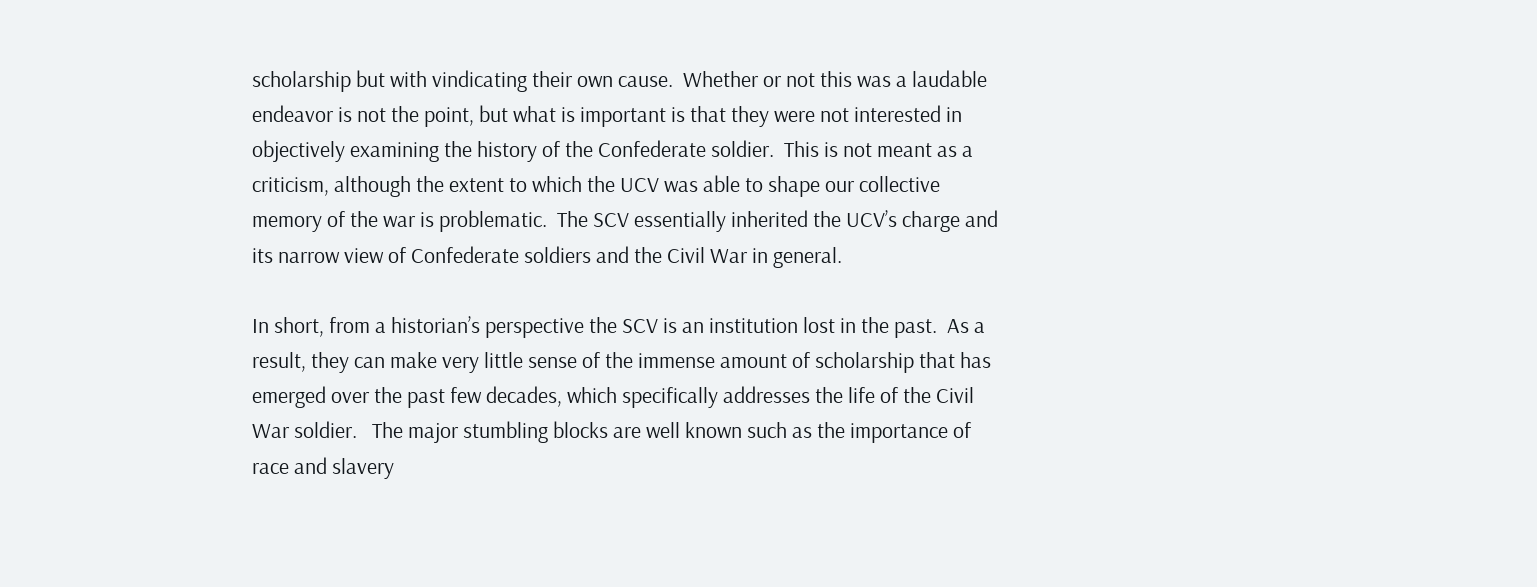scholarship but with vindicating their own cause.  Whether or not this was a laudable endeavor is not the point, but what is important is that they were not interested in objectively examining the history of the Confederate soldier.  This is not meant as a criticism, although the extent to which the UCV was able to shape our collective memory of the war is problematic.  The SCV essentially inherited the UCV’s charge and its narrow view of Confederate soldiers and the Civil War in general.

In short, from a historian’s perspective the SCV is an institution lost in the past.  As a result, they can make very little sense of the immense amount of scholarship that has emerged over the past few decades, which specifically addresses the life of the Civil War soldier.   The major stumbling blocks are well known such as the importance of race and slavery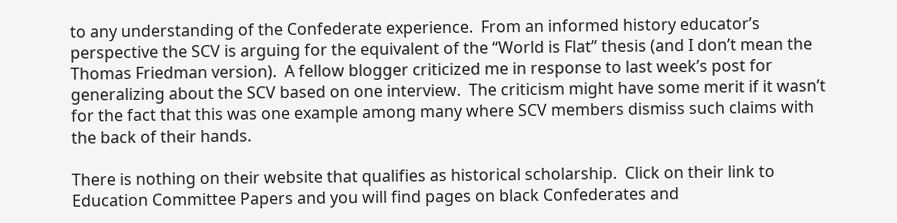to any understanding of the Confederate experience.  From an informed history educator’s perspective the SCV is arguing for the equivalent of the “World is Flat” thesis (and I don’t mean the Thomas Friedman version).  A fellow blogger criticized me in response to last week’s post for generalizing about the SCV based on one interview.  The criticism might have some merit if it wasn’t for the fact that this was one example among many where SCV members dismiss such claims with the back of their hands.

There is nothing on their website that qualifies as historical scholarship.  Click on their link to Education Committee Papers and you will find pages on black Confederates and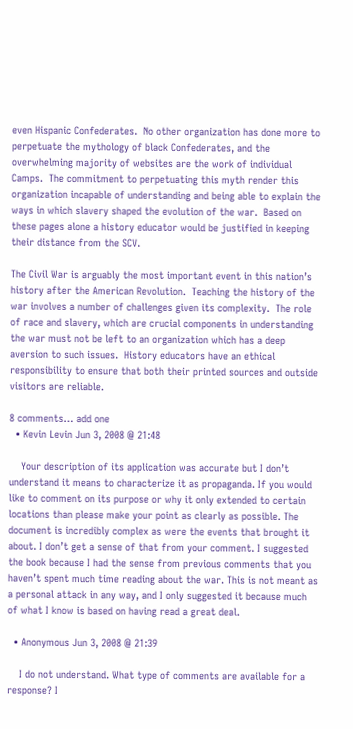even Hispanic Confederates.  No other organization has done more to perpetuate the mythology of black Confederates, and the overwhelming majority of websites are the work of individual Camps.  The commitment to perpetuating this myth render this organization incapable of understanding and being able to explain the ways in which slavery shaped the evolution of the war.  Based on these pages alone a history educator would be justified in keeping their distance from the SCV.

The Civil War is arguably the most important event in this nation’s history after the American Revolution.  Teaching the history of the war involves a number of challenges given its complexity.  The role of race and slavery, which are crucial components in understanding the war must not be left to an organization which has a deep aversion to such issues.  History educators have an ethical responsibility to ensure that both their printed sources and outside visitors are reliable.

8 comments… add one
  • Kevin Levin Jun 3, 2008 @ 21:48

    Your description of its application was accurate but I don’t understand it means to characterize it as propaganda. If you would like to comment on its purpose or why it only extended to certain locations than please make your point as clearly as possible. The document is incredibly complex as were the events that brought it about. I don’t get a sense of that from your comment. I suggested the book because I had the sense from previous comments that you haven’t spent much time reading about the war. This is not meant as a personal attack in any way, and I only suggested it because much of what I know is based on having read a great deal.

  • Anonymous Jun 3, 2008 @ 21:39

    I do not understand. What type of comments are available for a response? I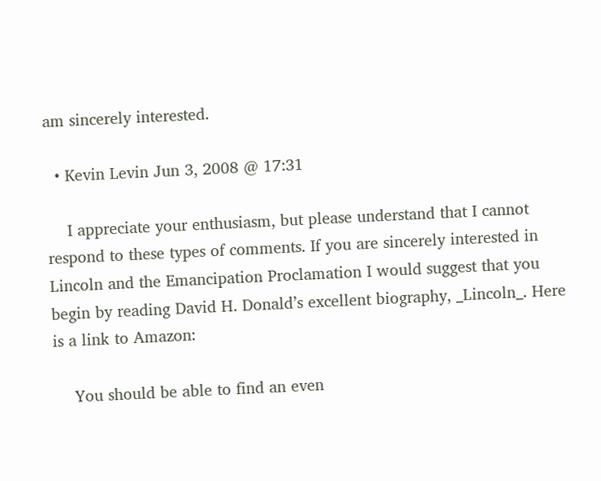am sincerely interested.

  • Kevin Levin Jun 3, 2008 @ 17:31

    I appreciate your enthusiasm, but please understand that I cannot respond to these types of comments. If you are sincerely interested in Lincoln and the Emancipation Proclamation I would suggest that you begin by reading David H. Donald’s excellent biography, _Lincoln_. Here is a link to Amazon:

    You should be able to find an even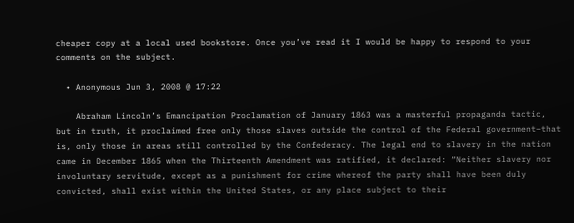cheaper copy at a local used bookstore. Once you’ve read it I would be happy to respond to your comments on the subject.

  • Anonymous Jun 3, 2008 @ 17:22

    Abraham Lincoln’s Emancipation Proclamation of January 1863 was a masterful propaganda tactic, but in truth, it proclaimed free only those slaves outside the control of the Federal government–that is, only those in areas still controlled by the Confederacy. The legal end to slavery in the nation came in December 1865 when the Thirteenth Amendment was ratified, it declared: “Neither slavery nor involuntary servitude, except as a punishment for crime whereof the party shall have been duly convicted, shall exist within the United States, or any place subject to their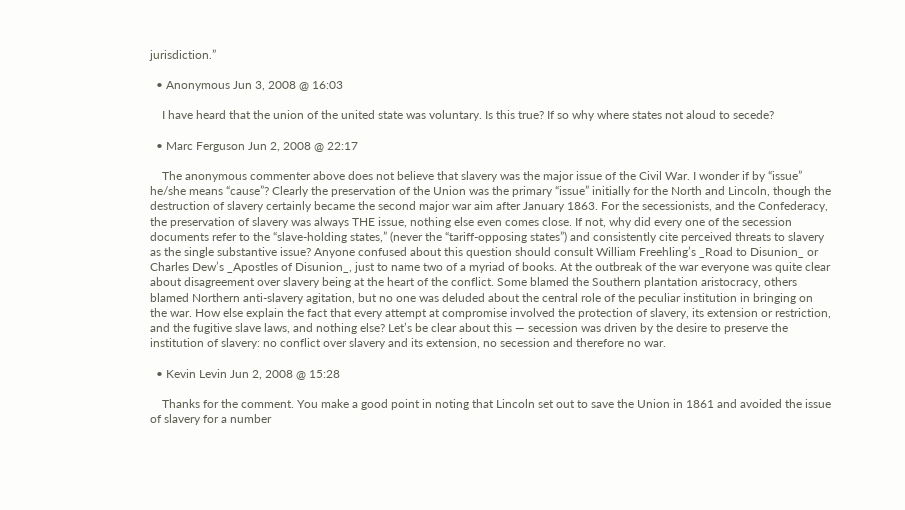jurisdiction.”

  • Anonymous Jun 3, 2008 @ 16:03

    I have heard that the union of the united state was voluntary. Is this true? If so why where states not aloud to secede?

  • Marc Ferguson Jun 2, 2008 @ 22:17

    The anonymous commenter above does not believe that slavery was the major issue of the Civil War. I wonder if by “issue” he/she means “cause”? Clearly the preservation of the Union was the primary “issue” initially for the North and Lincoln, though the destruction of slavery certainly became the second major war aim after January 1863. For the secessionists, and the Confederacy, the preservation of slavery was always THE issue, nothing else even comes close. If not, why did every one of the secession documents refer to the “slave-holding states,” (never the “tariff-opposing states”) and consistently cite perceived threats to slavery as the single substantive issue? Anyone confused about this question should consult William Freehling’s _Road to Disunion_ or Charles Dew’s _Apostles of Disunion_, just to name two of a myriad of books. At the outbreak of the war everyone was quite clear about disagreement over slavery being at the heart of the conflict. Some blamed the Southern plantation aristocracy, others blamed Northern anti-slavery agitation, but no one was deluded about the central role of the peculiar institution in bringing on the war. How else explain the fact that every attempt at compromise involved the protection of slavery, its extension or restriction, and the fugitive slave laws, and nothing else? Let’s be clear about this — secession was driven by the desire to preserve the institution of slavery: no conflict over slavery and its extension, no secession and therefore no war.

  • Kevin Levin Jun 2, 2008 @ 15:28

    Thanks for the comment. You make a good point in noting that Lincoln set out to save the Union in 1861 and avoided the issue of slavery for a number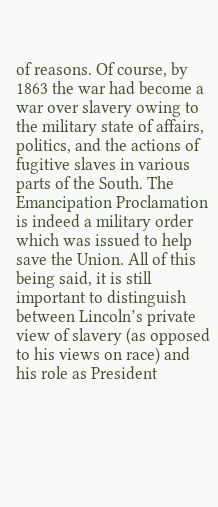of reasons. Of course, by 1863 the war had become a war over slavery owing to the military state of affairs, politics, and the actions of fugitive slaves in various parts of the South. The Emancipation Proclamation is indeed a military order which was issued to help save the Union. All of this being said, it is still important to distinguish between Lincoln’s private view of slavery (as opposed to his views on race) and his role as President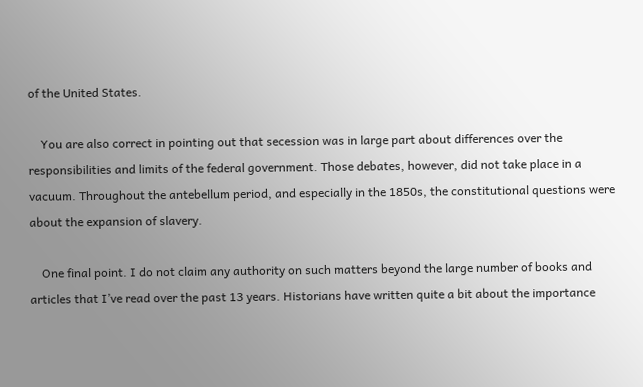of the United States.

    You are also correct in pointing out that secession was in large part about differences over the responsibilities and limits of the federal government. Those debates, however, did not take place in a vacuum. Throughout the antebellum period, and especially in the 1850s, the constitutional questions were about the expansion of slavery.

    One final point. I do not claim any authority on such matters beyond the large number of books and articles that I’ve read over the past 13 years. Historians have written quite a bit about the importance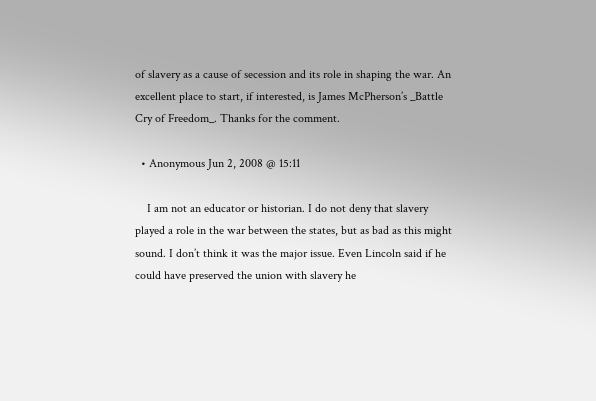of slavery as a cause of secession and its role in shaping the war. An excellent place to start, if interested, is James McPherson’s _Battle Cry of Freedom_. Thanks for the comment.

  • Anonymous Jun 2, 2008 @ 15:11

    I am not an educator or historian. I do not deny that slavery played a role in the war between the states, but as bad as this might sound. I don’t think it was the major issue. Even Lincoln said if he could have preserved the union with slavery he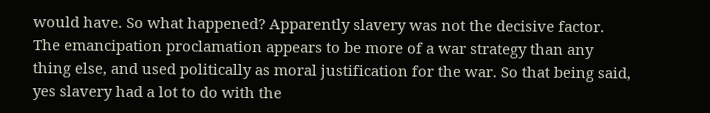would have. So what happened? Apparently slavery was not the decisive factor. The emancipation proclamation appears to be more of a war strategy than any thing else, and used politically as moral justification for the war. So that being said, yes slavery had a lot to do with the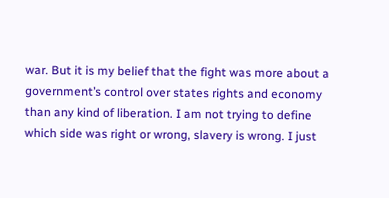war. But it is my belief that the fight was more about a government’s control over states rights and economy than any kind of liberation. I am not trying to define which side was right or wrong, slavery is wrong. I just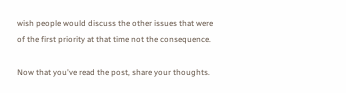wish people would discuss the other issues that were of the first priority at that time not the consequence.

Now that you've read the post, share your thoughts.